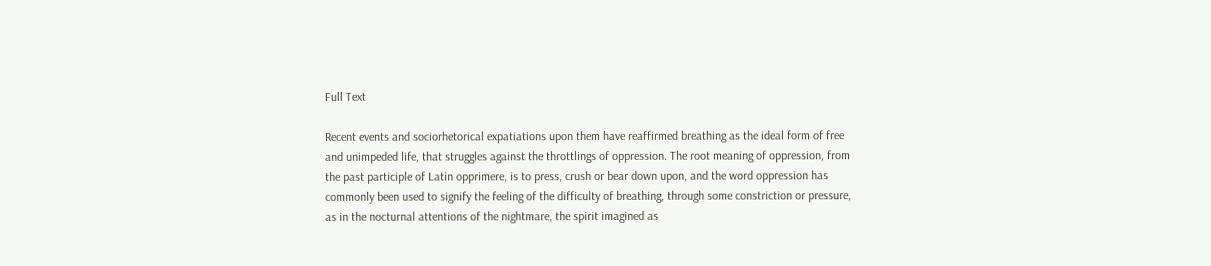Full Text

Recent events and sociorhetorical expatiations upon them have reaffirmed breathing as the ideal form of free and unimpeded life, that struggles against the throttlings of oppression. The root meaning of oppression, from the past participle of Latin opprimere, is to press, crush or bear down upon, and the word oppression has commonly been used to signify the feeling of the difficulty of breathing, through some constriction or pressure, as in the nocturnal attentions of the nightmare, the spirit imagined as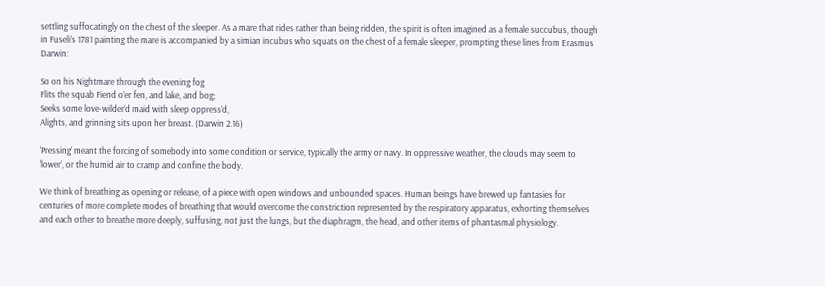settling suffocatingly on the chest of the sleeper. As a mare that rides rather than being ridden, the spirit is often imagined as a female succubus, though in Fuseli’s 1781 painting the mare is accompanied by a simian incubus who squats on the chest of a female sleeper, prompting these lines from Erasmus Darwin:

So on his Nightmare through the evening fog
Flits the squab Fiend o’er fen, and lake, and bog;
Seeks some love-wilder’d maid with sleep oppress’d,
Alights, and grinning sits upon her breast. (Darwin 2.16)

‘Pressing’ meant the forcing of somebody into some condition or service, typically the army or navy. In oppressive weather, the clouds may seem to ‘lower’, or the humid air to cramp and confine the body.

We think of breathing as opening or release, of a piece with open windows and unbounded spaces. Human beings have brewed up fantasies for centuries of more complete modes of breathing that would overcome the constriction represented by the respiratory apparatus, exhorting themselves and each other to breathe more deeply, suffusing, not just the lungs, but the diaphragm, the head, and other items of phantasmal physiology.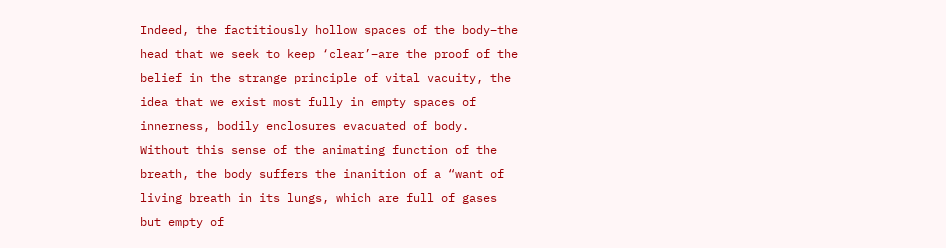Indeed, the factitiously hollow spaces of the body–the head that we seek to keep ‘clear’–are the proof of the belief in the strange principle of vital vacuity, the idea that we exist most fully in empty spaces of innerness, bodily enclosures evacuated of body. Without this sense of the animating function of the breath, the body suffers the inanition of a “want of living breath in its lungs, which are full of gases but empty of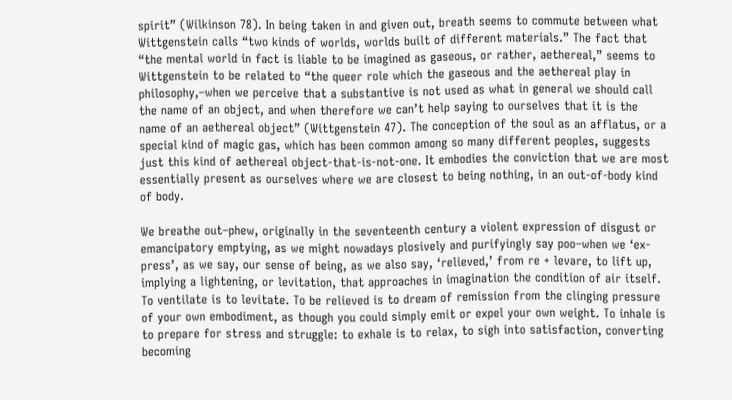spirit” (Wilkinson 78). In being taken in and given out, breath seems to commute between what Wittgenstein calls “two kinds of worlds, worlds built of different materials.” The fact that “the mental world in fact is liable to be imagined as gaseous, or rather, aethereal,” seems to Wittgenstein to be related to “the queer role which the gaseous and the aethereal play in philosophy,–when we perceive that a substantive is not used as what in general we should call the name of an object, and when therefore we can’t help saying to ourselves that it is the name of an aethereal object” (Wittgenstein 47). The conception of the soul as an afflatus, or a special kind of magic gas, which has been common among so many different peoples, suggests just this kind of aethereal object-that-is-not-one. It embodies the conviction that we are most essentially present as ourselves where we are closest to being nothing, in an out-of-body kind of body.

We breathe out–phew, originally in the seventeenth century a violent expression of disgust or emancipatory emptying, as we might nowadays plosively and purifyingly say poo–when we ‘ex-press’, as we say, our sense of being, as we also say, ‘relieved,’ from re + levare, to lift up, implying a lightening, or levitation, that approaches in imagination the condition of air itself. To ventilate is to levitate. To be relieved is to dream of remission from the clinging pressure of your own embodiment, as though you could simply emit or expel your own weight. To inhale is to prepare for stress and struggle: to exhale is to relax, to sigh into satisfaction, converting becoming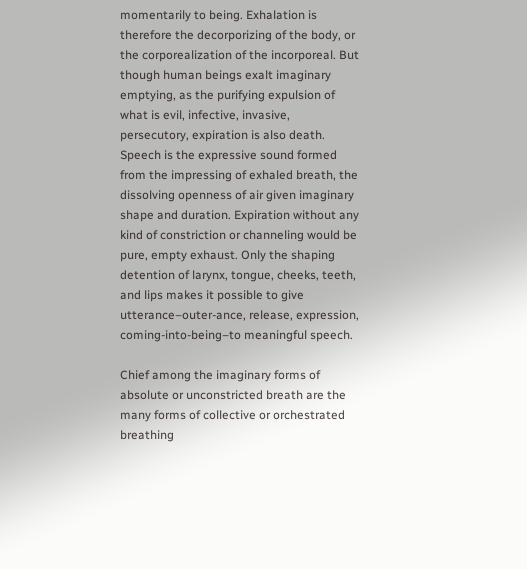momentarily to being. Exhalation is therefore the decorporizing of the body, or the corporealization of the incorporeal. But though human beings exalt imaginary emptying, as the purifying expulsion of what is evil, infective, invasive, persecutory, expiration is also death. Speech is the expressive sound formed from the impressing of exhaled breath, the dissolving openness of air given imaginary shape and duration. Expiration without any kind of constriction or channeling would be pure, empty exhaust. Only the shaping detention of larynx, tongue, cheeks, teeth, and lips makes it possible to give utterance–outer-ance, release, expression, coming-into-being–to meaningful speech.

Chief among the imaginary forms of absolute or unconstricted breath are the many forms of collective or orchestrated breathing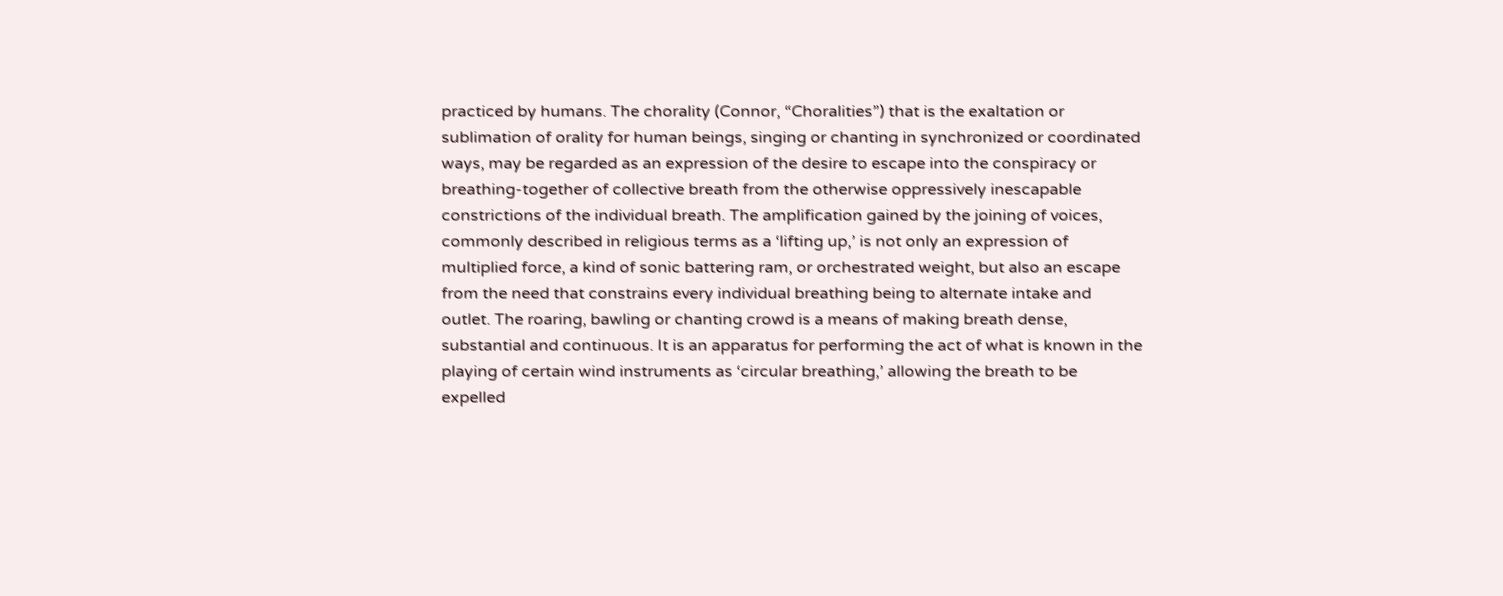practiced by humans. The chorality (Connor, “Choralities”) that is the exaltation or sublimation of orality for human beings, singing or chanting in synchronized or coordinated ways, may be regarded as an expression of the desire to escape into the conspiracy or breathing-together of collective breath from the otherwise oppressively inescapable constrictions of the individual breath. The amplification gained by the joining of voices, commonly described in religious terms as a ‘lifting up,’ is not only an expression of multiplied force, a kind of sonic battering ram, or orchestrated weight, but also an escape from the need that constrains every individual breathing being to alternate intake and outlet. The roaring, bawling or chanting crowd is a means of making breath dense, substantial and continuous. It is an apparatus for performing the act of what is known in the playing of certain wind instruments as ‘circular breathing,’ allowing the breath to be expelled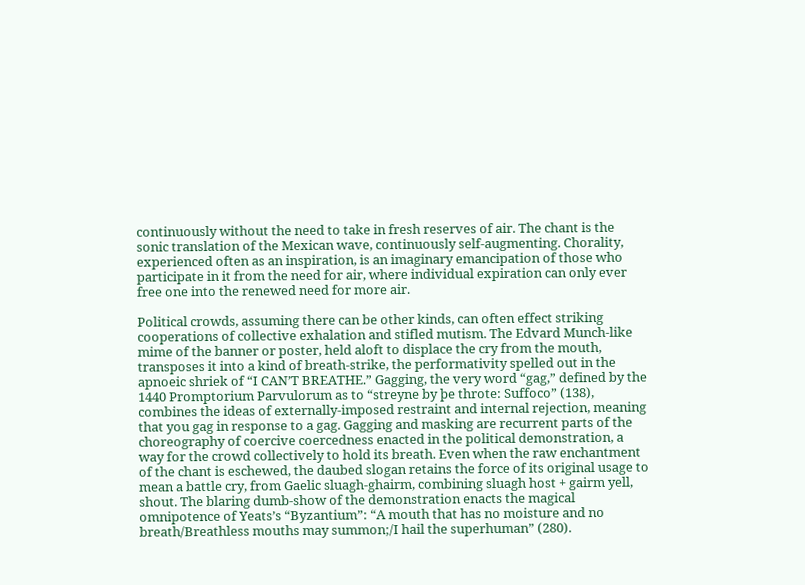continuously without the need to take in fresh reserves of air. The chant is the sonic translation of the Mexican wave, continuously self-augmenting. Chorality, experienced often as an inspiration, is an imaginary emancipation of those who participate in it from the need for air, where individual expiration can only ever free one into the renewed need for more air.

Political crowds, assuming there can be other kinds, can often effect striking cooperations of collective exhalation and stifled mutism. The Edvard Munch-like mime of the banner or poster, held aloft to displace the cry from the mouth, transposes it into a kind of breath-strike, the performativity spelled out in the apnoeic shriek of “I CAN’T BREATHE.” Gagging, the very word “gag,” defined by the 1440 Promptorium Parvulorum as to “streyne by þe throte: Suffoco” (138), combines the ideas of externally-imposed restraint and internal rejection, meaning that you gag in response to a gag. Gagging and masking are recurrent parts of the choreography of coercive coercedness enacted in the political demonstration, a way for the crowd collectively to hold its breath. Even when the raw enchantment of the chant is eschewed, the daubed slogan retains the force of its original usage to mean a battle cry, from Gaelic sluagh-ghairm, combining sluagh host + gairm yell, shout. The blaring dumb-show of the demonstration enacts the magical omnipotence of Yeats’s “Byzantium”: “A mouth that has no moisture and no breath/Breathless mouths may summon;/I hail the superhuman” (280).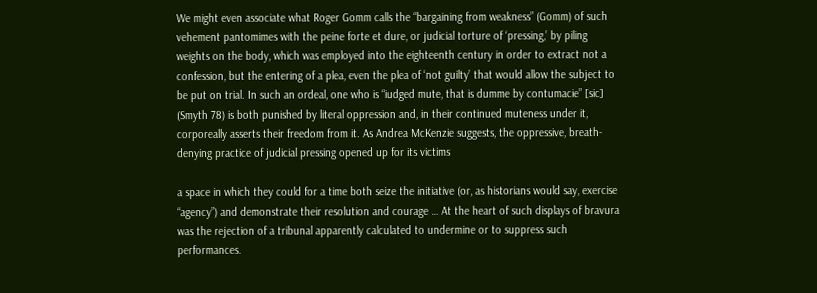We might even associate what Roger Gomm calls the “bargaining from weakness” (Gomm) of such vehement pantomimes with the peine forte et dure, or judicial torture of ‘pressing,’ by piling weights on the body, which was employed into the eighteenth century in order to extract not a confession, but the entering of a plea, even the plea of ‘not guilty’ that would allow the subject to be put on trial. In such an ordeal, one who is “iudged mute, that is dumme by contumacie” [sic] (Smyth 78) is both punished by literal oppression and, in their continued muteness under it, corporeally asserts their freedom from it. As Andrea McKenzie suggests, the oppressive, breath-denying practice of judicial pressing opened up for its victims

a space in which they could for a time both seize the initiative (or, as historians would say, exercise “agency”) and demonstrate their resolution and courage … At the heart of such displays of bravura was the rejection of a tribunal apparently calculated to undermine or to suppress such performances.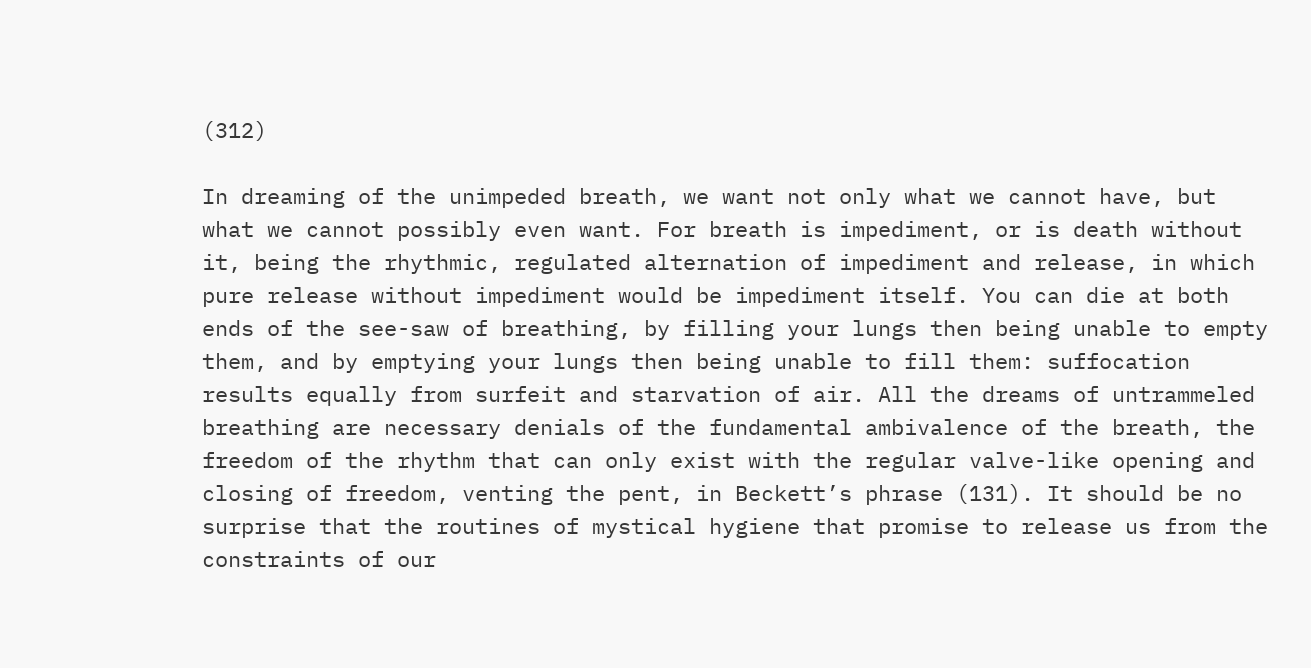(312)

In dreaming of the unimpeded breath, we want not only what we cannot have, but what we cannot possibly even want. For breath is impediment, or is death without it, being the rhythmic, regulated alternation of impediment and release, in which pure release without impediment would be impediment itself. You can die at both ends of the see-saw of breathing, by filling your lungs then being unable to empty them, and by emptying your lungs then being unable to fill them: suffocation results equally from surfeit and starvation of air. All the dreams of untrammeled breathing are necessary denials of the fundamental ambivalence of the breath, the freedom of the rhythm that can only exist with the regular valve-like opening and closing of freedom, venting the pent, in Beckett’s phrase (131). It should be no surprise that the routines of mystical hygiene that promise to release us from the constraints of our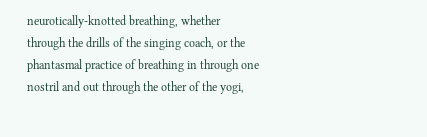neurotically-knotted breathing, whether through the drills of the singing coach, or the phantasmal practice of breathing in through one nostril and out through the other of the yogi,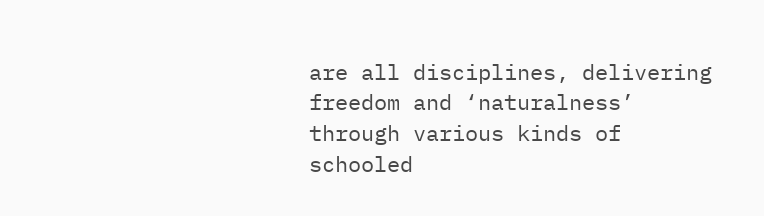are all disciplines, delivering freedom and ‘naturalness’ through various kinds of schooled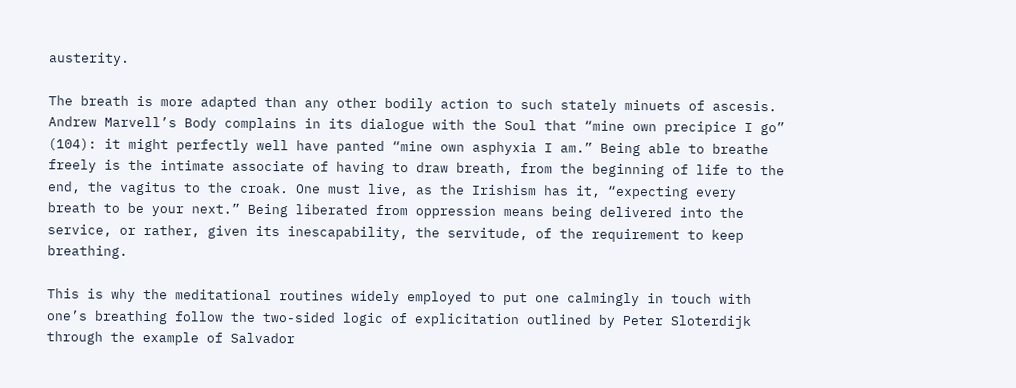austerity.

The breath is more adapted than any other bodily action to such stately minuets of ascesis. Andrew Marvell’s Body complains in its dialogue with the Soul that “mine own precipice I go” (104): it might perfectly well have panted “mine own asphyxia I am.” Being able to breathe freely is the intimate associate of having to draw breath, from the beginning of life to the end, the vagitus to the croak. One must live, as the Irishism has it, “expecting every breath to be your next.” Being liberated from oppression means being delivered into the service, or rather, given its inescapability, the servitude, of the requirement to keep breathing.

This is why the meditational routines widely employed to put one calmingly in touch with one’s breathing follow the two-sided logic of explicitation outlined by Peter Sloterdijk through the example of Salvador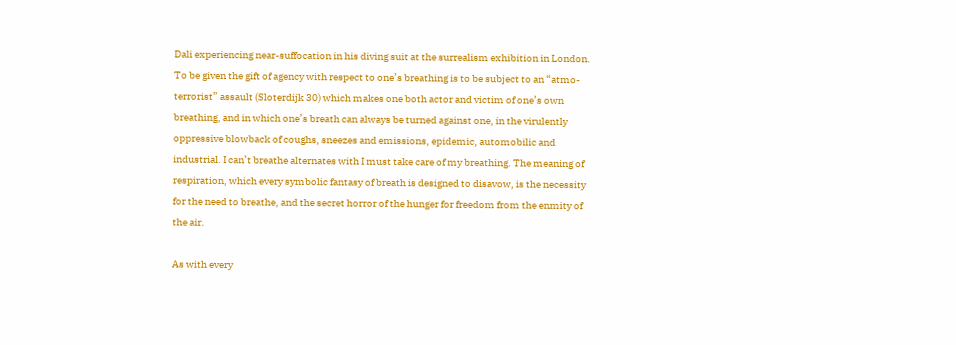Dali experiencing near-suffocation in his diving suit at the surrealism exhibition in London. To be given the gift of agency with respect to one’s breathing is to be subject to an “atmo-terrorist” assault (Sloterdijk 30) which makes one both actor and victim of one’s own breathing, and in which one’s breath can always be turned against one, in the virulently oppressive blowback of coughs, sneezes and emissions, epidemic, automobilic and industrial. I can’t breathe alternates with I must take care of my breathing. The meaning of respiration, which every symbolic fantasy of breath is designed to disavow, is the necessity for the need to breathe, and the secret horror of the hunger for freedom from the enmity of the air.

As with every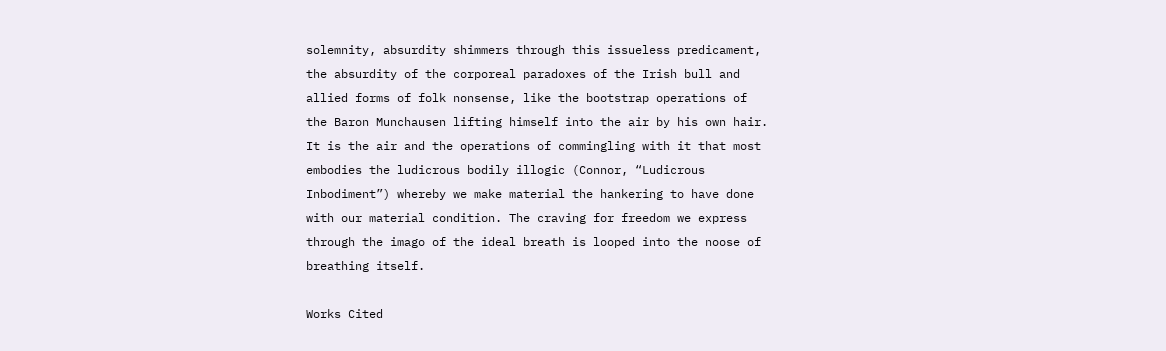solemnity, absurdity shimmers through this issueless predicament, the absurdity of the corporeal paradoxes of the Irish bull and allied forms of folk nonsense, like the bootstrap operations of the Baron Munchausen lifting himself into the air by his own hair. It is the air and the operations of commingling with it that most embodies the ludicrous bodily illogic (Connor, “Ludicrous Inbodiment”) whereby we make material the hankering to have done with our material condition. The craving for freedom we express through the imago of the ideal breath is looped into the noose of breathing itself.

Works Cited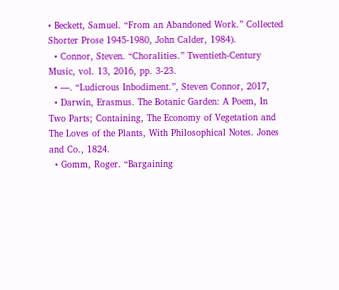• Beckett, Samuel. “From an Abandoned Work.” Collected Shorter Prose 1945-1980, John Calder, 1984).
  • Connor, Steven. “Choralities.” Twentieth-Century Music, vol. 13, 2016, pp. 3-23.
  • —. “Ludicrous Inbodiment.”, Steven Connor, 2017,
  • Darwin, Erasmus. The Botanic Garden: A Poem, In Two Parts; Containing, The Economy of Vegetation and The Loves of the Plants, With Philosophical Notes. Jones and Co., 1824.
  • Gomm, Roger. “Bargaining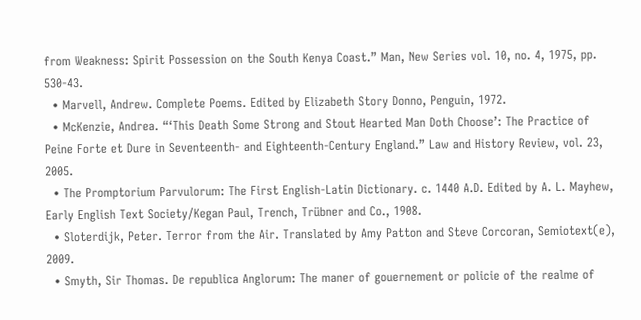from Weakness: Spirit Possession on the South Kenya Coast.” Man, New Series vol. 10, no. 4, 1975, pp. 530-43.
  • Marvell, Andrew. Complete Poems. Edited by Elizabeth Story Donno, Penguin, 1972.
  • McKenzie, Andrea. “‘This Death Some Strong and Stout Hearted Man Doth Choose’: The Practice of Peine Forte et Dure in Seventeenth- and Eighteenth-Century England.” Law and History Review, vol. 23, 2005.
  • The Promptorium Parvulorum: The First English-Latin Dictionary. c. 1440 A.D. Edited by A. L. Mayhew, Early English Text Society/Kegan Paul, Trench, Trübner and Co., 1908.
  • Sloterdijk, Peter. Terror from the Air. Translated by Amy Patton and Steve Corcoran, Semiotext(e), 2009.
  • Smyth, Sir Thomas. De republica Anglorum: The maner of gouernement or policie of the realme of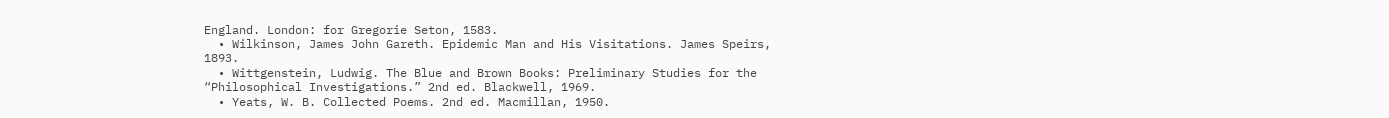England. London: for Gregorie Seton, 1583.
  • Wilkinson, James John Gareth. Epidemic Man and His Visitations. James Speirs, 1893.
  • Wittgenstein, Ludwig. The Blue and Brown Books: Preliminary Studies for the “Philosophical Investigations.” 2nd ed. Blackwell, 1969.
  • Yeats, W. B. Collected Poems. 2nd ed. Macmillan, 1950.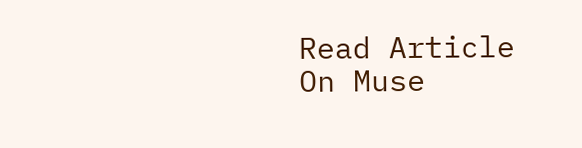Read Article On Muse